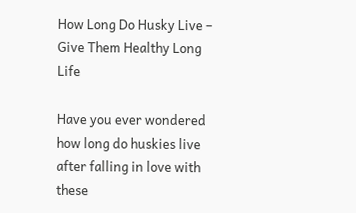How Long Do Husky Live – Give Them Healthy Long Life

Have you ever wondered how long do huskies live after falling in love with these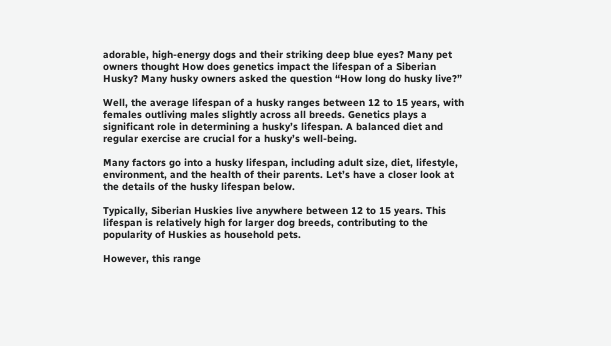adorable, high-energy dogs and their striking deep blue eyes? Many pet owners thought How does genetics impact the lifespan of a Siberian Husky? Many husky owners asked the question “How long do husky live?”

Well, the average lifespan of a husky ranges between 12 to 15 years, with females outliving males slightly across all breeds. Genetics plays a significant role in determining a husky’s lifespan. A balanced diet and regular exercise are crucial for a husky’s well-being.

Many factors go into a husky lifespan, including adult size, diet, lifestyle, environment, and the health of their parents. Let’s have a closer look at the details of the husky lifespan below.

Typically, Siberian Huskies live anywhere between 12 to 15 years. This lifespan is relatively high for larger dog breeds, contributing to the popularity of Huskies as household pets.

However, this range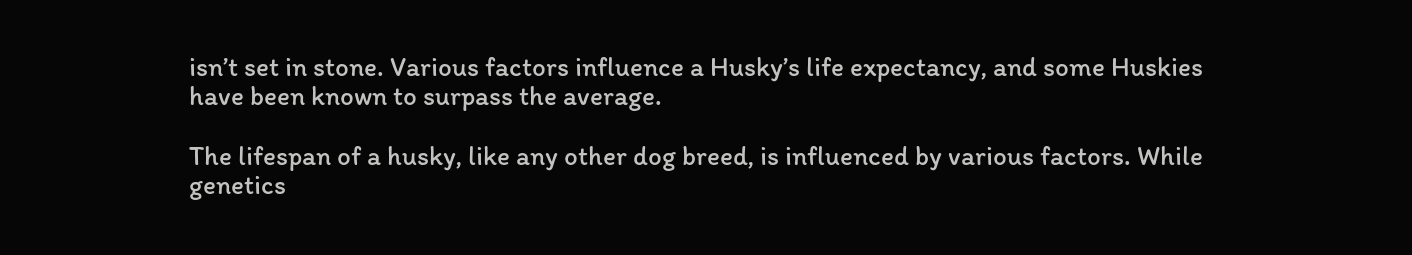isn’t set in stone. Various factors influence a Husky’s life expectancy, and some Huskies have been known to surpass the average.

The lifespan of a husky, like any other dog breed, is influenced by various factors. While genetics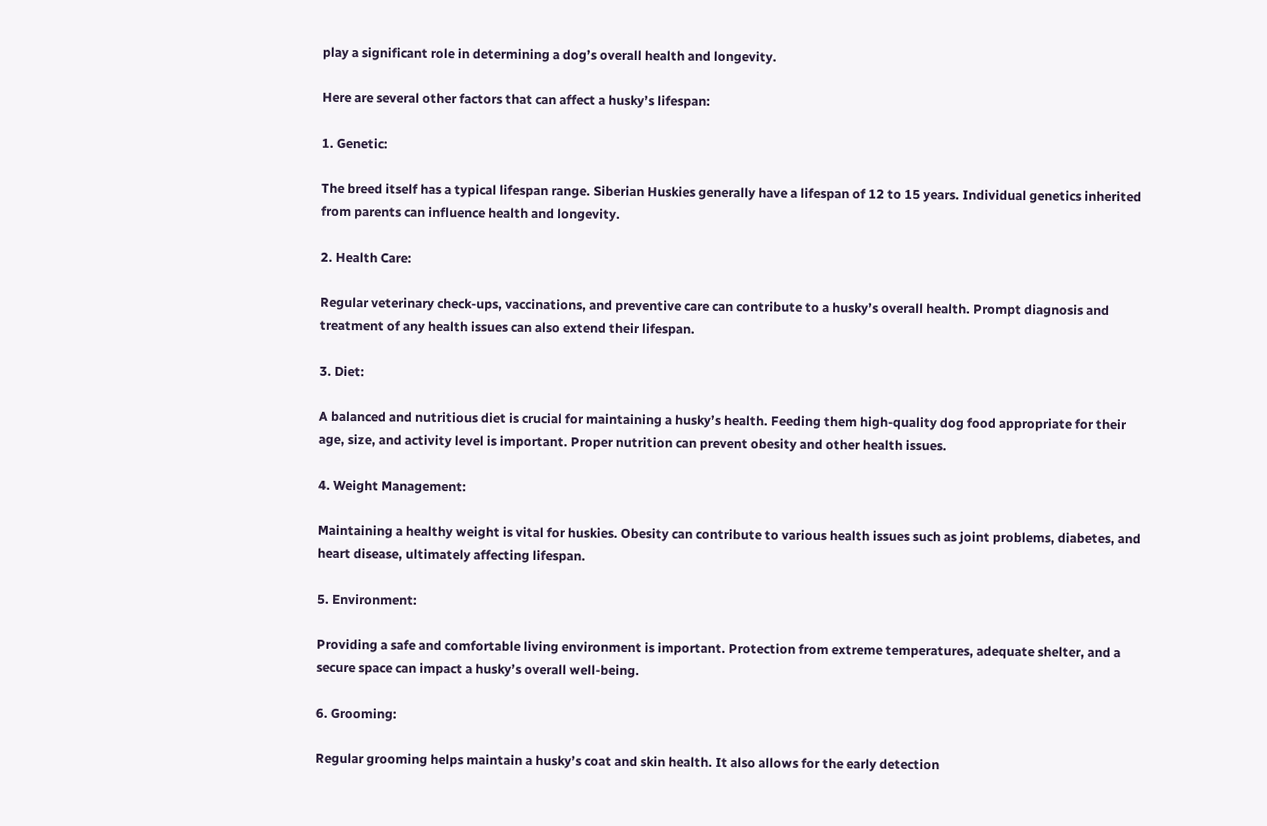play a significant role in determining a dog’s overall health and longevity.

Here are several other factors that can affect a husky’s lifespan:

1. Genetic:

The breed itself has a typical lifespan range. Siberian Huskies generally have a lifespan of 12 to 15 years. Individual genetics inherited from parents can influence health and longevity.

2. Health Care:

Regular veterinary check-ups, vaccinations, and preventive care can contribute to a husky’s overall health. Prompt diagnosis and treatment of any health issues can also extend their lifespan.

3. Diet:

A balanced and nutritious diet is crucial for maintaining a husky’s health. Feeding them high-quality dog food appropriate for their age, size, and activity level is important. Proper nutrition can prevent obesity and other health issues.

4. Weight Management:

Maintaining a healthy weight is vital for huskies. Obesity can contribute to various health issues such as joint problems, diabetes, and heart disease, ultimately affecting lifespan.

5. Environment:

Providing a safe and comfortable living environment is important. Protection from extreme temperatures, adequate shelter, and a secure space can impact a husky’s overall well-being.

6. Grooming:

Regular grooming helps maintain a husky’s coat and skin health. It also allows for the early detection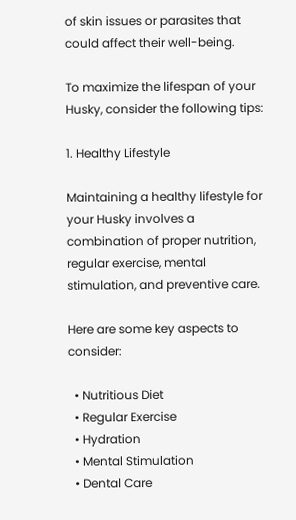of skin issues or parasites that could affect their well-being.

To maximize the lifespan of your Husky, consider the following tips:

1. Healthy Lifestyle

Maintaining a healthy lifestyle for your Husky involves a combination of proper nutrition, regular exercise, mental stimulation, and preventive care.

Here are some key aspects to consider:

  • Nutritious Diet
  • Regular Exercise
  • Hydration
  • Mental Stimulation
  • Dental Care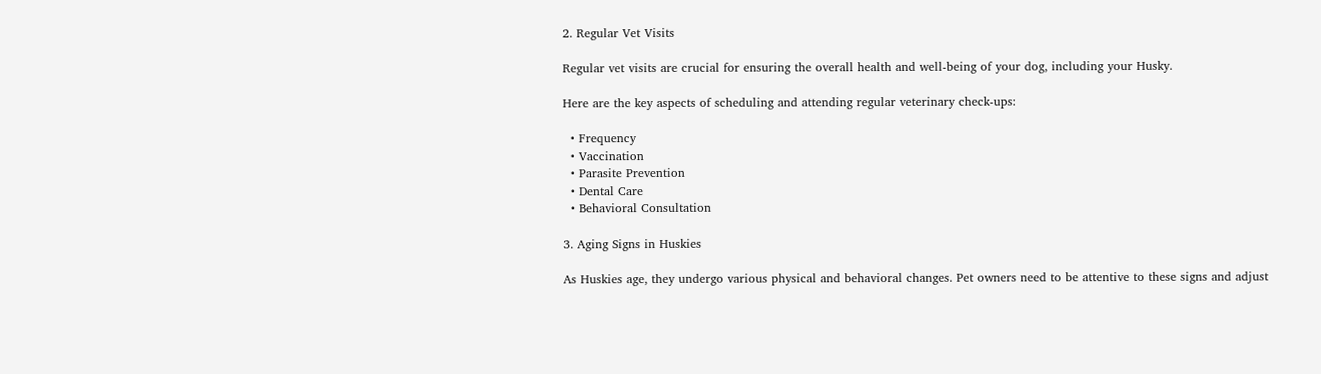2. Regular Vet Visits

Regular vet visits are crucial for ensuring the overall health and well-being of your dog, including your Husky.

Here are the key aspects of scheduling and attending regular veterinary check-ups:

  • Frequency
  • Vaccination
  • Parasite Prevention
  • Dental Care
  • Behavioral Consultation

3. Aging Signs in Huskies

As Huskies age, they undergo various physical and behavioral changes. Pet owners need to be attentive to these signs and adjust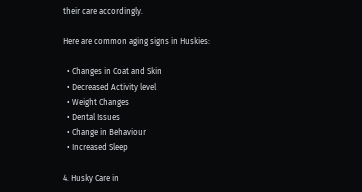their care accordingly.

Here are common aging signs in Huskies:

  • Changes in Coat and Skin
  • Decreased Activity level
  • Weight Changes
  • Dental Issues
  • Change in Behaviour
  • Increased Sleep

4. Husky Care in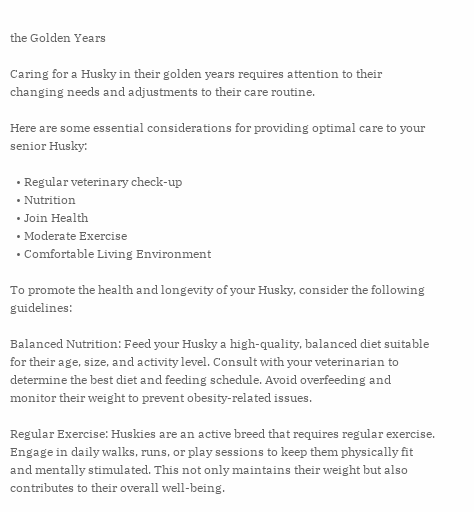the Golden Years

Caring for a Husky in their golden years requires attention to their changing needs and adjustments to their care routine.

Here are some essential considerations for providing optimal care to your senior Husky:

  • Regular veterinary check-up
  • Nutrition
  • Join Health
  • Moderate Exercise
  • Comfortable Living Environment

To promote the health and longevity of your Husky, consider the following guidelines:

Balanced Nutrition: Feed your Husky a high-quality, balanced diet suitable for their age, size, and activity level. Consult with your veterinarian to determine the best diet and feeding schedule. Avoid overfeeding and monitor their weight to prevent obesity-related issues.

Regular Exercise: Huskies are an active breed that requires regular exercise. Engage in daily walks, runs, or play sessions to keep them physically fit and mentally stimulated. This not only maintains their weight but also contributes to their overall well-being.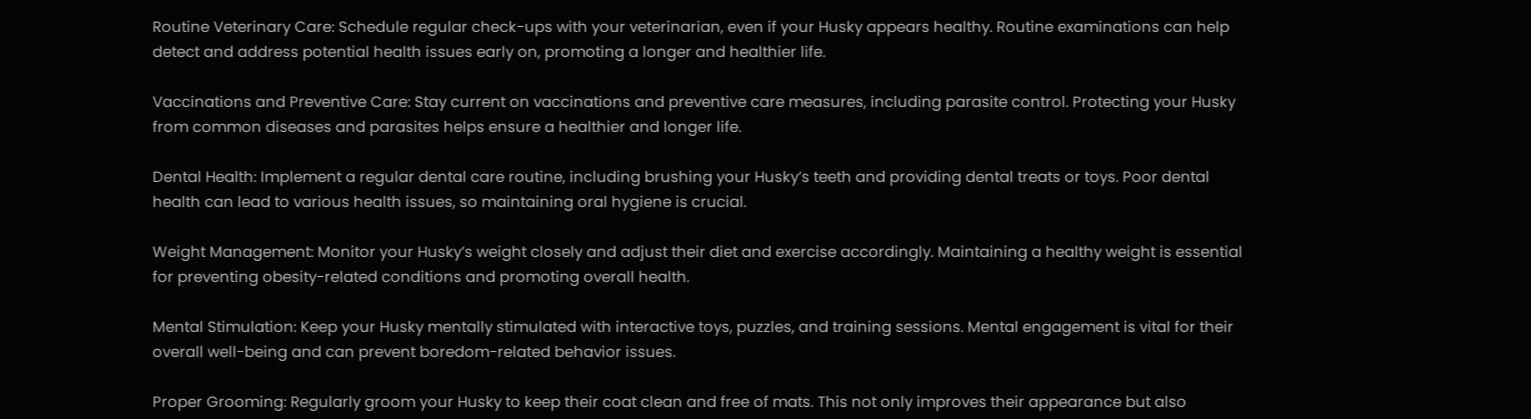Routine Veterinary Care: Schedule regular check-ups with your veterinarian, even if your Husky appears healthy. Routine examinations can help detect and address potential health issues early on, promoting a longer and healthier life.

Vaccinations and Preventive Care: Stay current on vaccinations and preventive care measures, including parasite control. Protecting your Husky from common diseases and parasites helps ensure a healthier and longer life.

Dental Health: Implement a regular dental care routine, including brushing your Husky’s teeth and providing dental treats or toys. Poor dental health can lead to various health issues, so maintaining oral hygiene is crucial.

Weight Management: Monitor your Husky’s weight closely and adjust their diet and exercise accordingly. Maintaining a healthy weight is essential for preventing obesity-related conditions and promoting overall health.

Mental Stimulation: Keep your Husky mentally stimulated with interactive toys, puzzles, and training sessions. Mental engagement is vital for their overall well-being and can prevent boredom-related behavior issues.

Proper Grooming: Regularly groom your Husky to keep their coat clean and free of mats. This not only improves their appearance but also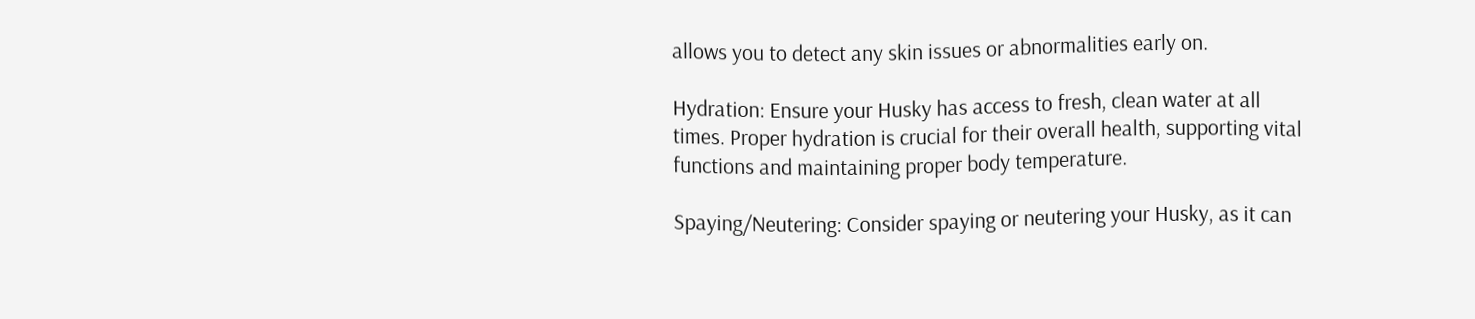allows you to detect any skin issues or abnormalities early on.

Hydration: Ensure your Husky has access to fresh, clean water at all times. Proper hydration is crucial for their overall health, supporting vital functions and maintaining proper body temperature.

Spaying/Neutering: Consider spaying or neutering your Husky, as it can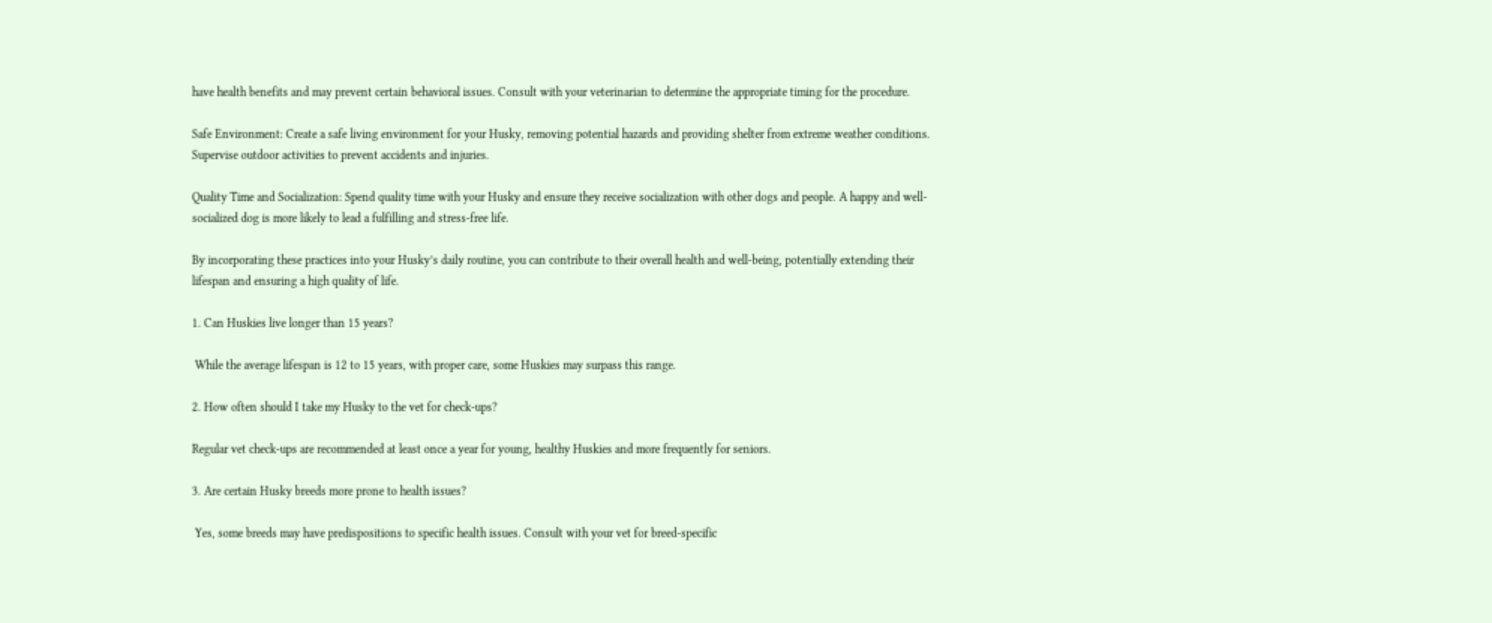have health benefits and may prevent certain behavioral issues. Consult with your veterinarian to determine the appropriate timing for the procedure.

Safe Environment: Create a safe living environment for your Husky, removing potential hazards and providing shelter from extreme weather conditions. Supervise outdoor activities to prevent accidents and injuries.

Quality Time and Socialization: Spend quality time with your Husky and ensure they receive socialization with other dogs and people. A happy and well-socialized dog is more likely to lead a fulfilling and stress-free life.

By incorporating these practices into your Husky’s daily routine, you can contribute to their overall health and well-being, potentially extending their lifespan and ensuring a high quality of life.

1. Can Huskies live longer than 15 years?

 While the average lifespan is 12 to 15 years, with proper care, some Huskies may surpass this range.

2. How often should I take my Husky to the vet for check-ups?

Regular vet check-ups are recommended at least once a year for young, healthy Huskies and more frequently for seniors.

3. Are certain Husky breeds more prone to health issues?

 Yes, some breeds may have predispositions to specific health issues. Consult with your vet for breed-specific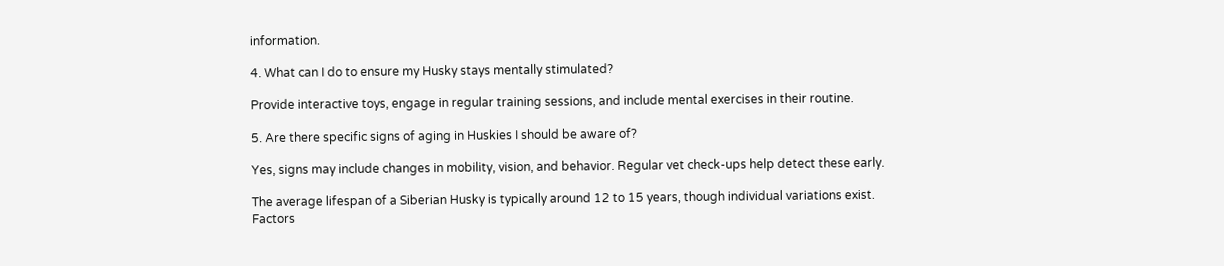information.

4. What can I do to ensure my Husky stays mentally stimulated?

Provide interactive toys, engage in regular training sessions, and include mental exercises in their routine.

5. Are there specific signs of aging in Huskies I should be aware of?

Yes, signs may include changes in mobility, vision, and behavior. Regular vet check-ups help detect these early.

The average lifespan of a Siberian Husky is typically around 12 to 15 years, though individual variations exist. Factors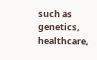such as genetics, healthcare,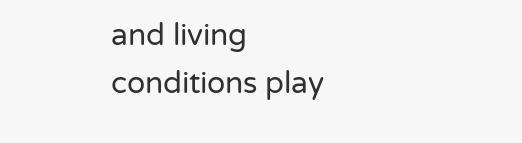and living conditions play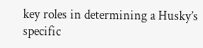key roles in determining a Husky’s specific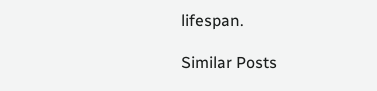lifespan.

Similar Posts